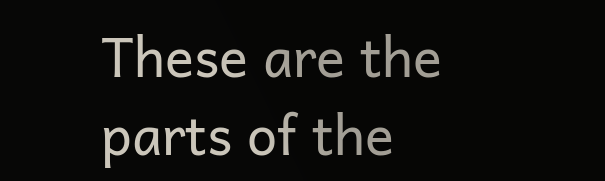These are the parts of the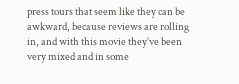press tours that seem like they can be awkward, because reviews are rolling in, and with this movie they’ve been very mixed and in some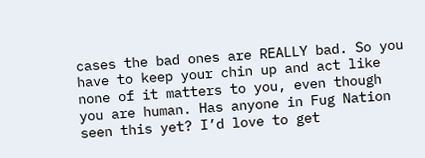cases the bad ones are REALLY bad. So you have to keep your chin up and act like none of it matters to you, even though you are human. Has anyone in Fug Nation seen this yet? I’d love to get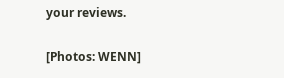your reviews.

[Photos: WENN]